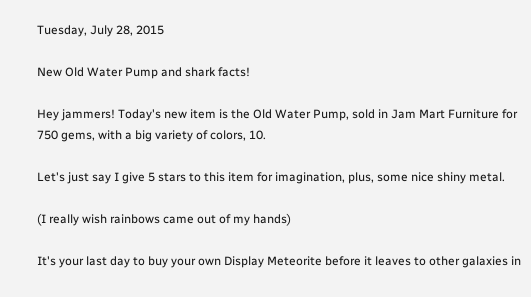Tuesday, July 28, 2015

New Old Water Pump and shark facts!

Hey jammers! Today's new item is the Old Water Pump, sold in Jam Mart Furniture for 750 gems, with a big variety of colors, 10.

Let's just say I give 5 stars to this item for imagination, plus, some nice shiny metal.

(I really wish rainbows came out of my hands)

It's your last day to buy your own Display Meteorite before it leaves to other galaxies in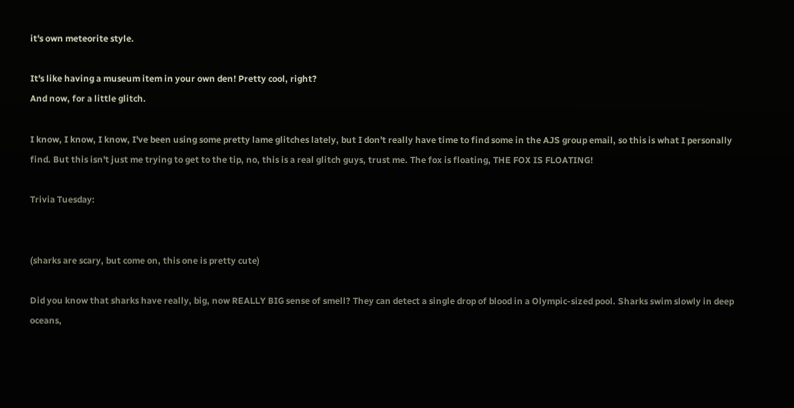it's own meteorite style.

It's like having a museum item in your own den! Pretty cool, right?
And now, for a little glitch.

I know, I know, I know, I've been using some pretty lame glitches lately, but I don't really have time to find some in the AJS group email, so this is what I personally find. But this isn't just me trying to get to the tip, no, this is a real glitch guys, trust me. The fox is floating, THE FOX IS FLOATING!

Trivia Tuesday:


(sharks are scary, but come on, this one is pretty cute)

Did you know that sharks have really, big, now REALLY BIG sense of smell? They can detect a single drop of blood in a Olympic-sized pool. Sharks swim slowly in deep oceans,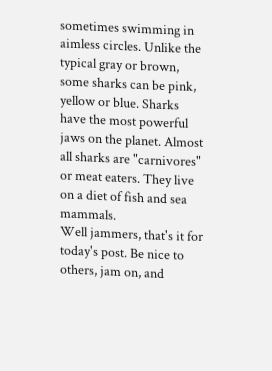sometimes swimming in aimless circles. Unlike the typical gray or brown, some sharks can be pink, yellow or blue. Sharks have the most powerful jaws on the planet. Almost all sharks are "carnivores" or meat eaters. They live on a diet of fish and sea mammals.
Well jammers, that's it for today's post. Be nice to others, jam on, and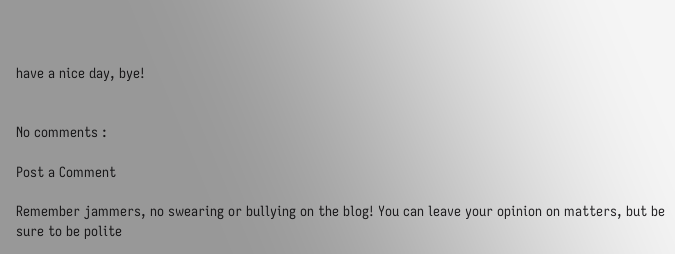have a nice day, bye!


No comments :

Post a Comment

Remember jammers, no swearing or bullying on the blog! You can leave your opinion on matters, but be sure to be polite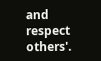and respect others'.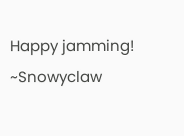Happy jamming! ~Snowyclaw